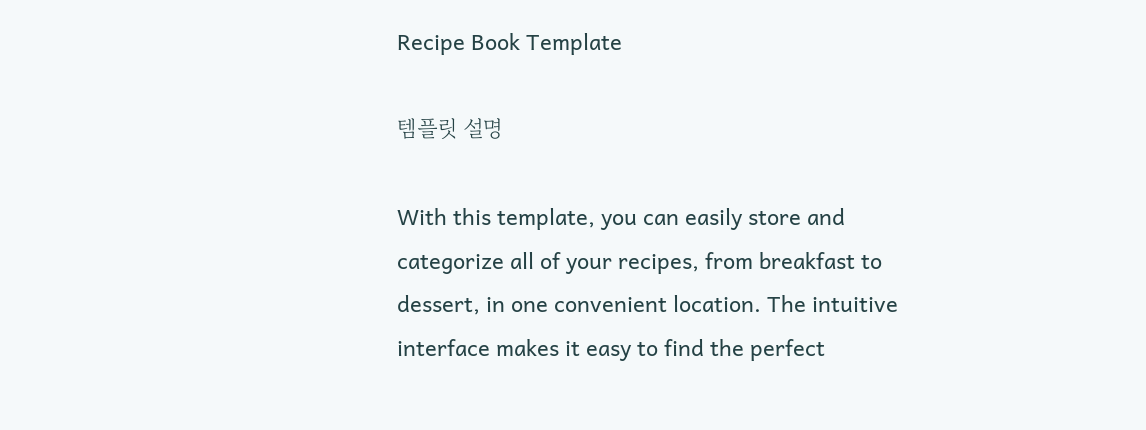Recipe Book Template

템플릿 설명

With this template, you can easily store and categorize all of your recipes, from breakfast to dessert, in one convenient location. The intuitive interface makes it easy to find the perfect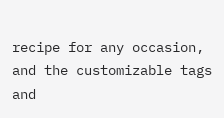recipe for any occasion, and the customizable tags and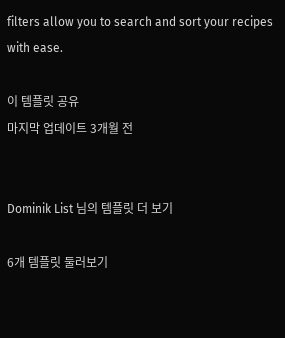filters allow you to search and sort your recipes with ease.

이 템플릿 공유
마지막 업데이트 3개월 전


Dominik List 님의 템플릿 더 보기

6개 템플릿 둘러보기